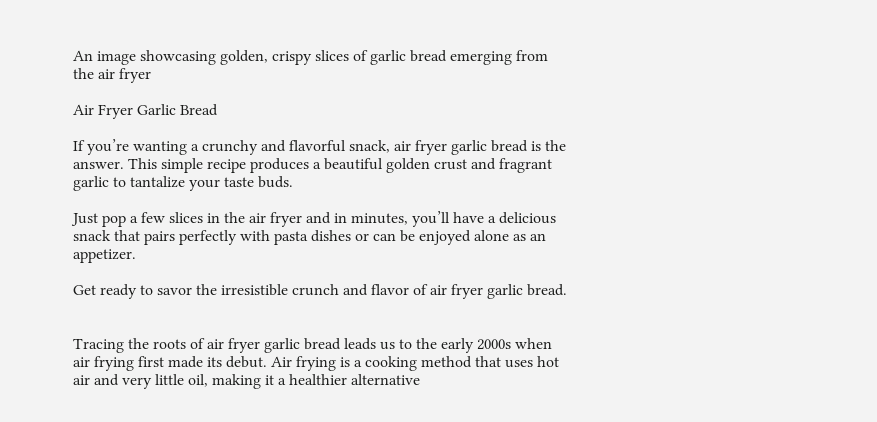An image showcasing golden, crispy slices of garlic bread emerging from the air fryer

Air Fryer Garlic Bread

If you’re wanting a crunchy and flavorful snack, air fryer garlic bread is the answer. This simple recipe produces a beautiful golden crust and fragrant garlic to tantalize your taste buds.

Just pop a few slices in the air fryer and in minutes, you’ll have a delicious snack that pairs perfectly with pasta dishes or can be enjoyed alone as an appetizer.

Get ready to savor the irresistible crunch and flavor of air fryer garlic bread.


Tracing the roots of air fryer garlic bread leads us to the early 2000s when air frying first made its debut. Air frying is a cooking method that uses hot air and very little oil, making it a healthier alternative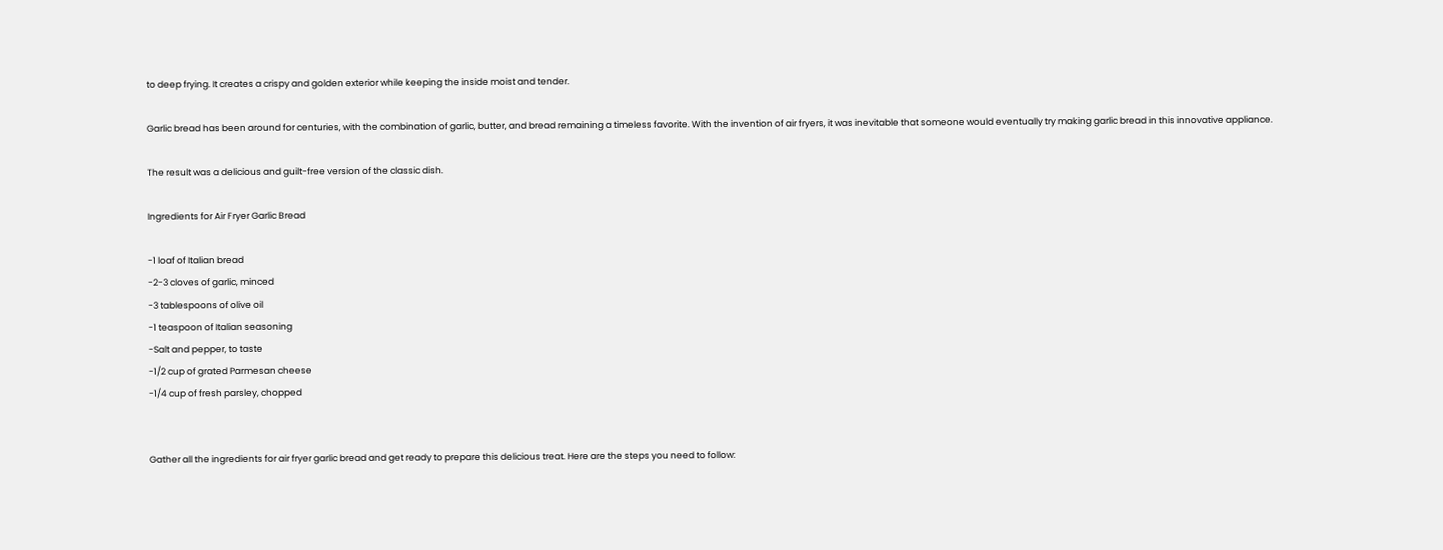to deep frying. It creates a crispy and golden exterior while keeping the inside moist and tender.

Garlic bread has been around for centuries, with the combination of garlic, butter, and bread remaining a timeless favorite. With the invention of air fryers, it was inevitable that someone would eventually try making garlic bread in this innovative appliance.

The result was a delicious and guilt-free version of the classic dish.

Ingredients for Air Fryer Garlic Bread

-1 loaf of Italian bread
-2-3 cloves of garlic, minced
-3 tablespoons of olive oil
-1 teaspoon of Italian seasoning
-Salt and pepper, to taste
-1/2 cup of grated Parmesan cheese
-1/4 cup of fresh parsley, chopped


Gather all the ingredients for air fryer garlic bread and get ready to prepare this delicious treat. Here are the steps you need to follow: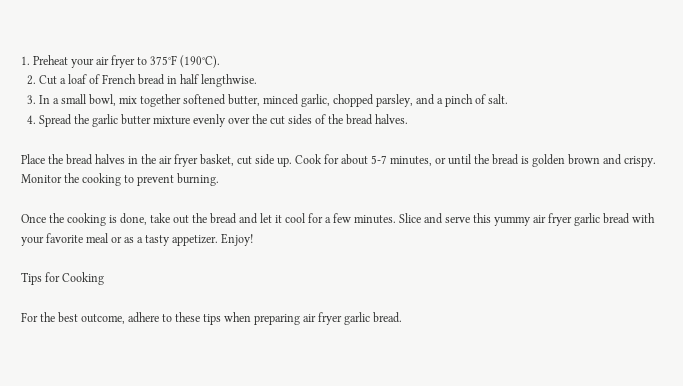1. Preheat your air fryer to 375°F (190°C).
  2. Cut a loaf of French bread in half lengthwise.
  3. In a small bowl, mix together softened butter, minced garlic, chopped parsley, and a pinch of salt.
  4. Spread the garlic butter mixture evenly over the cut sides of the bread halves.

Place the bread halves in the air fryer basket, cut side up. Cook for about 5-7 minutes, or until the bread is golden brown and crispy. Monitor the cooking to prevent burning.

Once the cooking is done, take out the bread and let it cool for a few minutes. Slice and serve this yummy air fryer garlic bread with your favorite meal or as a tasty appetizer. Enjoy!

Tips for Cooking

For the best outcome, adhere to these tips when preparing air fryer garlic bread.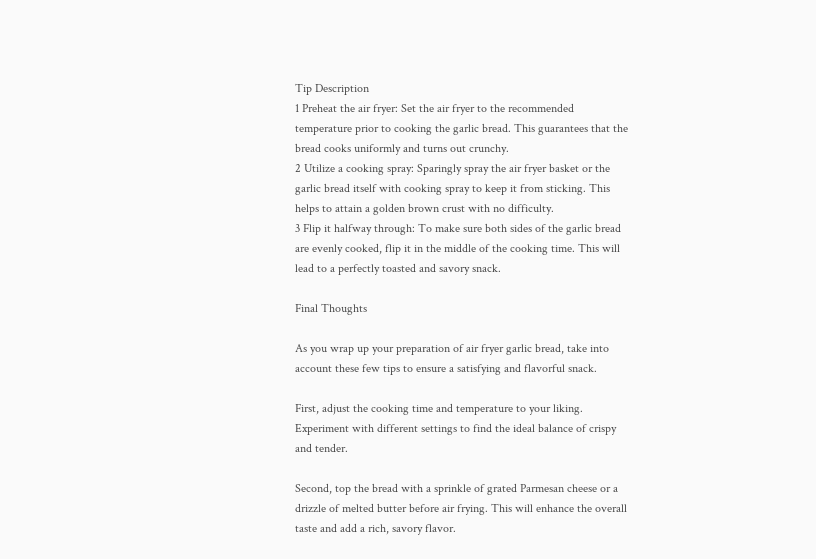Tip Description
1 Preheat the air fryer: Set the air fryer to the recommended temperature prior to cooking the garlic bread. This guarantees that the bread cooks uniformly and turns out crunchy.
2 Utilize a cooking spray: Sparingly spray the air fryer basket or the garlic bread itself with cooking spray to keep it from sticking. This helps to attain a golden brown crust with no difficulty.
3 Flip it halfway through: To make sure both sides of the garlic bread are evenly cooked, flip it in the middle of the cooking time. This will lead to a perfectly toasted and savory snack.

Final Thoughts

As you wrap up your preparation of air fryer garlic bread, take into account these few tips to ensure a satisfying and flavorful snack.

First, adjust the cooking time and temperature to your liking. Experiment with different settings to find the ideal balance of crispy and tender.

Second, top the bread with a sprinkle of grated Parmesan cheese or a drizzle of melted butter before air frying. This will enhance the overall taste and add a rich, savory flavor.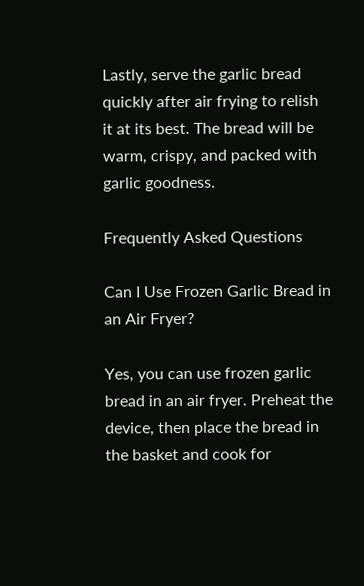Lastly, serve the garlic bread quickly after air frying to relish it at its best. The bread will be warm, crispy, and packed with garlic goodness.

Frequently Asked Questions

Can I Use Frozen Garlic Bread in an Air Fryer?

Yes, you can use frozen garlic bread in an air fryer. Preheat the device, then place the bread in the basket and cook for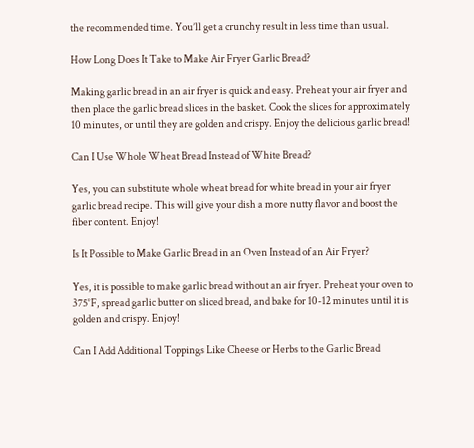the recommended time. You’ll get a crunchy result in less time than usual.

How Long Does It Take to Make Air Fryer Garlic Bread?

Making garlic bread in an air fryer is quick and easy. Preheat your air fryer and then place the garlic bread slices in the basket. Cook the slices for approximately 10 minutes, or until they are golden and crispy. Enjoy the delicious garlic bread!

Can I Use Whole Wheat Bread Instead of White Bread?

Yes, you can substitute whole wheat bread for white bread in your air fryer garlic bread recipe. This will give your dish a more nutty flavor and boost the fiber content. Enjoy!

Is It Possible to Make Garlic Bread in an Oven Instead of an Air Fryer?

Yes, it is possible to make garlic bread without an air fryer. Preheat your oven to 375°F, spread garlic butter on sliced bread, and bake for 10-12 minutes until it is golden and crispy. Enjoy!

Can I Add Additional Toppings Like Cheese or Herbs to the Garlic Bread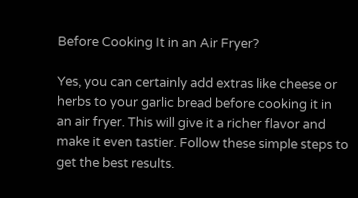Before Cooking It in an Air Fryer?

Yes, you can certainly add extras like cheese or herbs to your garlic bread before cooking it in an air fryer. This will give it a richer flavor and make it even tastier. Follow these simple steps to get the best results.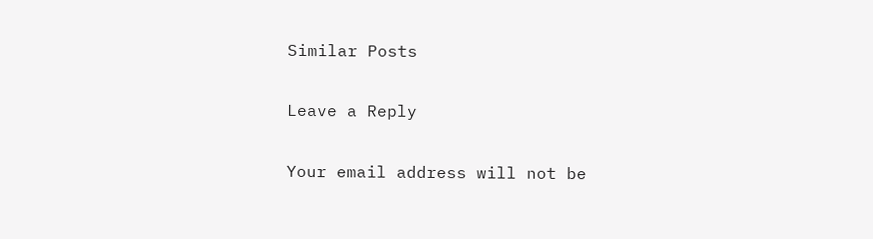Similar Posts

Leave a Reply

Your email address will not be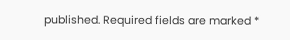published. Required fields are marked *